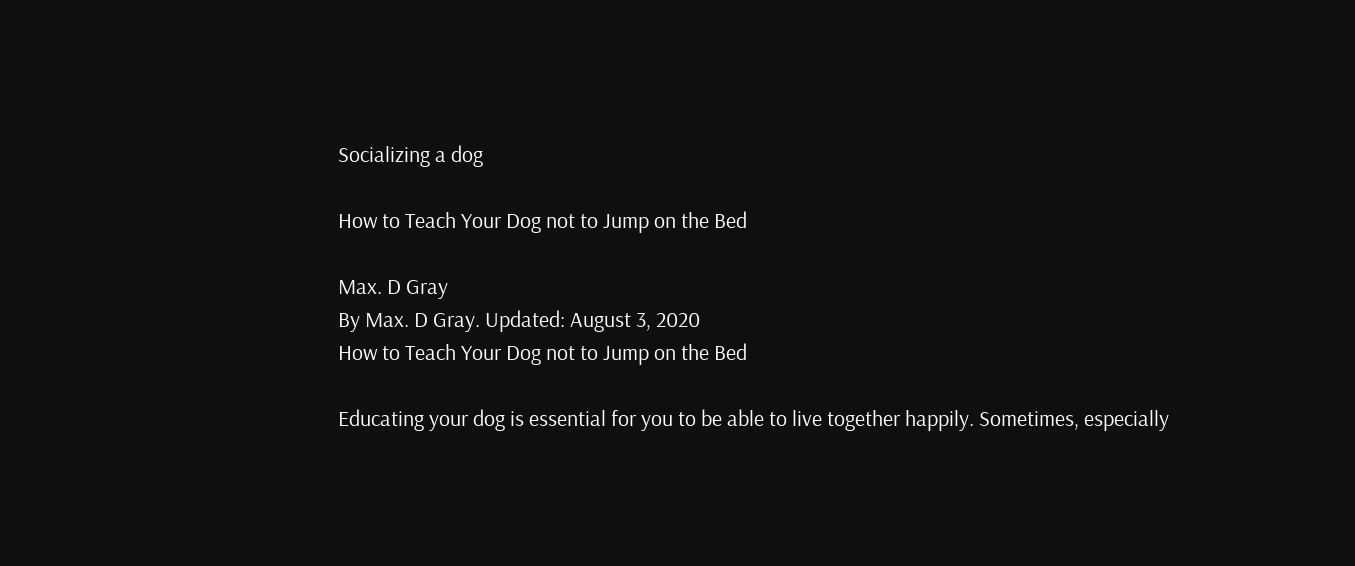Socializing a dog

How to Teach Your Dog not to Jump on the Bed

Max. D Gray
By Max. D Gray. Updated: August 3, 2020
How to Teach Your Dog not to Jump on the Bed

Educating your dog is essential for you to be able to live together happily. Sometimes, especially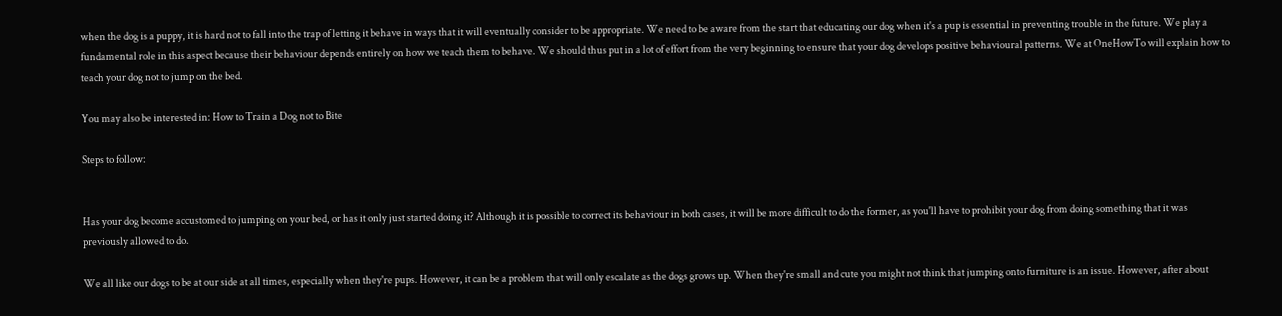when the dog is a puppy, it is hard not to fall into the trap of letting it behave in ways that it will eventually consider to be appropriate. We need to be aware from the start that educating our dog when it's a pup is essential in preventing trouble in the future. We play a fundamental role in this aspect because their behaviour depends entirely on how we teach them to behave. We should thus put in a lot of effort from the very beginning to ensure that your dog develops positive behavioural patterns. We at OneHowTo will explain how to teach your dog not to jump on the bed.

You may also be interested in: How to Train a Dog not to Bite

Steps to follow:


Has your dog become accustomed to jumping on your bed, or has it only just started doing it? Although it is possible to correct its behaviour in both cases, it will be more difficult to do the former, as you'll have to prohibit your dog from doing something that it was previously allowed to do.

We all like our dogs to be at our side at all times, especially when they're pups. However, it can be a problem that will only escalate as the dogs grows up. When they're small and cute you might not think that jumping onto furniture is an issue. However, after about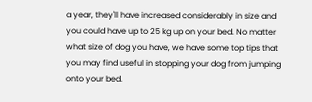a year, they'll have increased considerably in size and you could have up to 25 kg up on your bed. No matter what size of dog you have, we have some top tips that you may find useful in stopping your dog from jumping onto your bed.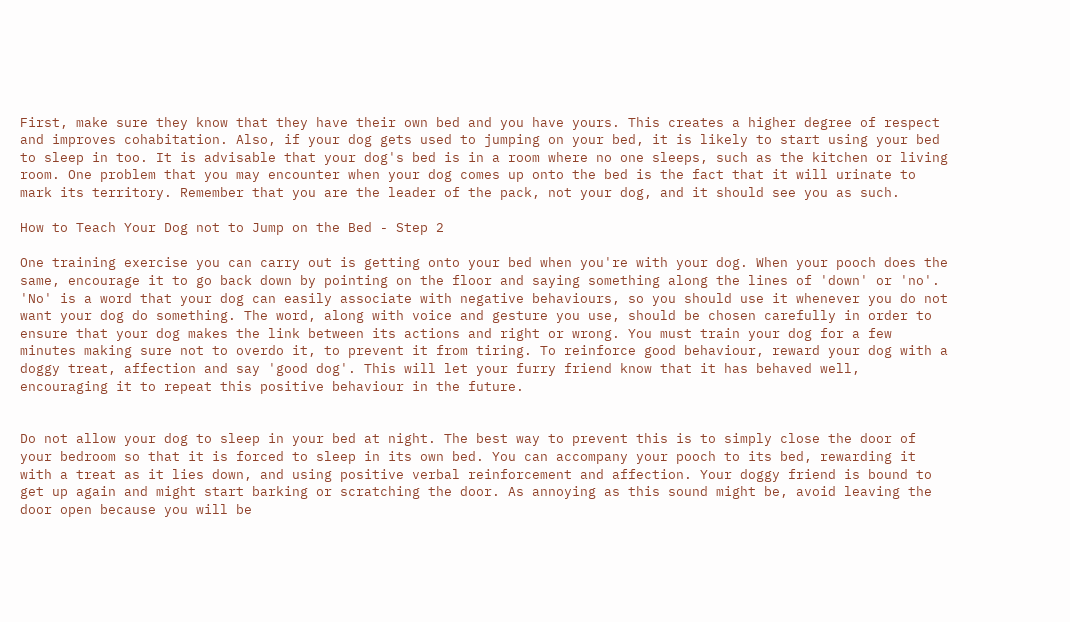First, make sure they know that they have their own bed and you have yours. This creates a higher degree of respect and improves cohabitation. Also, if your dog gets used to jumping on your bed, it is likely to start using your bed to sleep in too. It is advisable that your dog's bed is in a room where no one sleeps, such as the kitchen or living room. One problem that you may encounter when your dog comes up onto the bed is the fact that it will urinate to mark its territory. Remember that you are the leader of the pack, not your dog, and it should see you as such.

How to Teach Your Dog not to Jump on the Bed - Step 2

One training exercise you can carry out is getting onto your bed when you're with your dog. When your pooch does the same, encourage it to go back down by pointing on the floor and saying something along the lines of 'down' or 'no'. 'No' is a word that your dog can easily associate with negative behaviours, so you should use it whenever you do not want your dog do something. The word, along with voice and gesture you use, should be chosen carefully in order to ensure that your dog makes the link between its actions and right or wrong. You must train your dog for a few minutes making sure not to overdo it, to prevent it from tiring. To reinforce good behaviour, reward your dog with a doggy treat, affection and say 'good dog'. This will let your furry friend know that it has behaved well, encouraging it to repeat this positive behaviour in the future.


Do not allow your dog to sleep in your bed at night. The best way to prevent this is to simply close the door of your bedroom so that it is forced to sleep in its own bed. You can accompany your pooch to its bed, rewarding it with a treat as it lies down, and using positive verbal reinforcement and affection. Your doggy friend is bound to get up again and might start barking or scratching the door. As annoying as this sound might be, avoid leaving the door open because you will be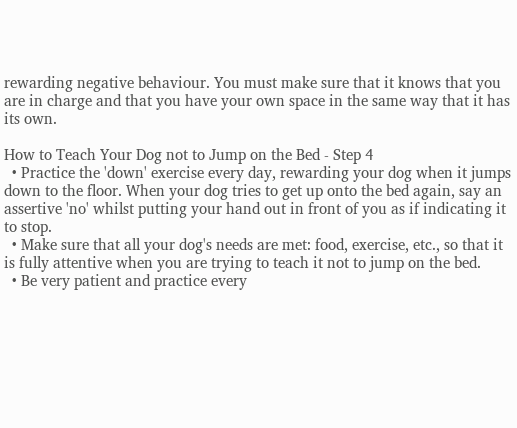rewarding negative behaviour. You must make sure that it knows that you are in charge and that you have your own space in the same way that it has its own.

How to Teach Your Dog not to Jump on the Bed - Step 4
  • Practice the 'down' exercise every day, rewarding your dog when it jumps down to the floor. When your dog tries to get up onto the bed again, say an assertive 'no' whilst putting your hand out in front of you as if indicating it to stop.
  • Make sure that all your dog's needs are met: food, exercise, etc., so that it is fully attentive when you are trying to teach it not to jump on the bed.
  • Be very patient and practice every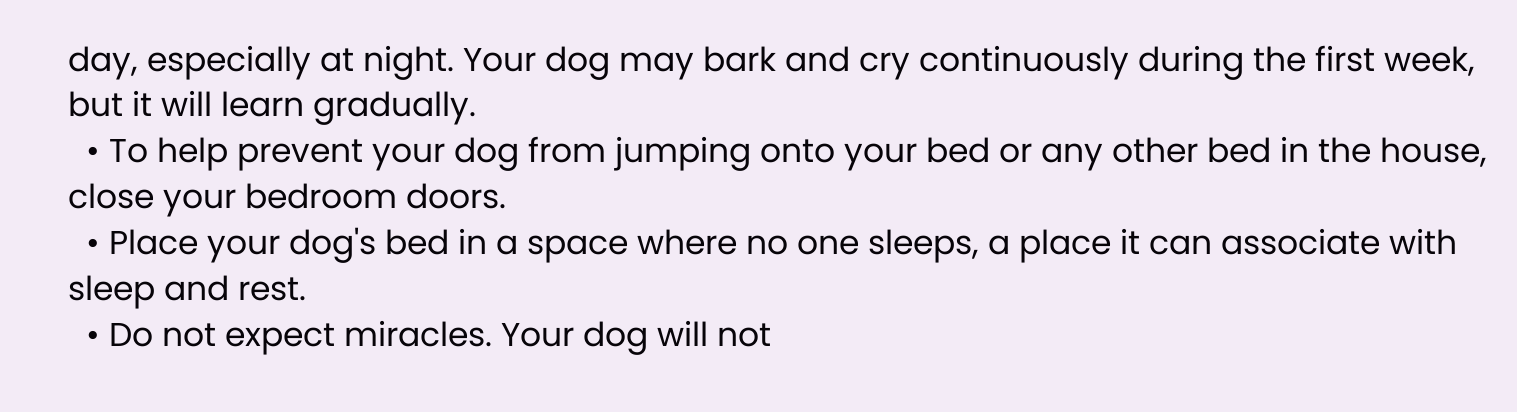day, especially at night. Your dog may bark and cry continuously during the first week, but it will learn gradually.
  • To help prevent your dog from jumping onto your bed or any other bed in the house, close your bedroom doors.
  • Place your dog's bed in a space where no one sleeps, a place it can associate with sleep and rest.
  • Do not expect miracles. Your dog will not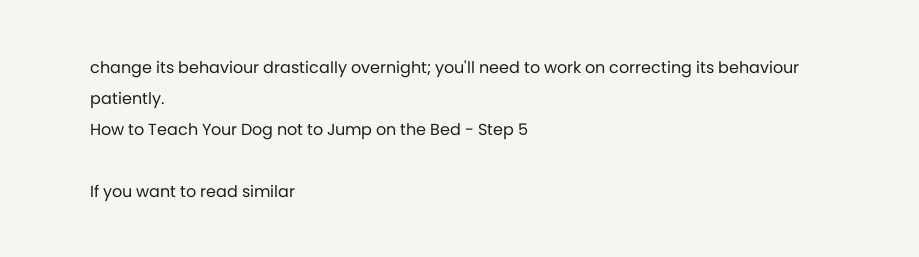change its behaviour drastically overnight; you'll need to work on correcting its behaviour patiently.
How to Teach Your Dog not to Jump on the Bed - Step 5

If you want to read similar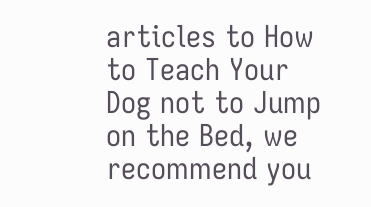articles to How to Teach Your Dog not to Jump on the Bed, we recommend you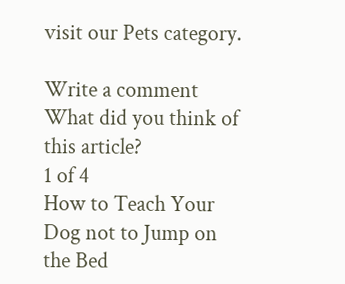visit our Pets category.

Write a comment
What did you think of this article?
1 of 4
How to Teach Your Dog not to Jump on the Bed